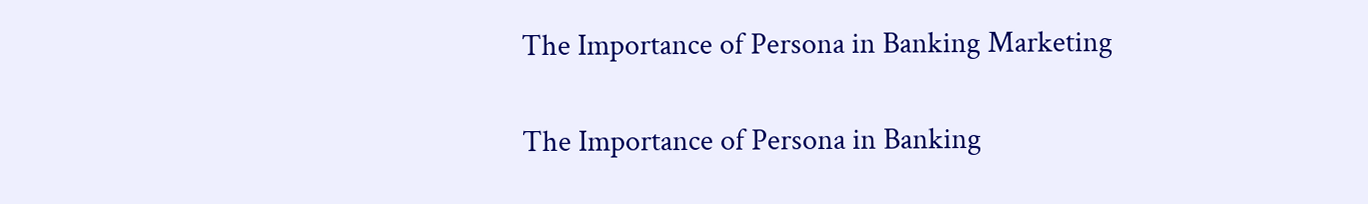The Importance of Persona in Banking Marketing

The Importance of Persona in Banking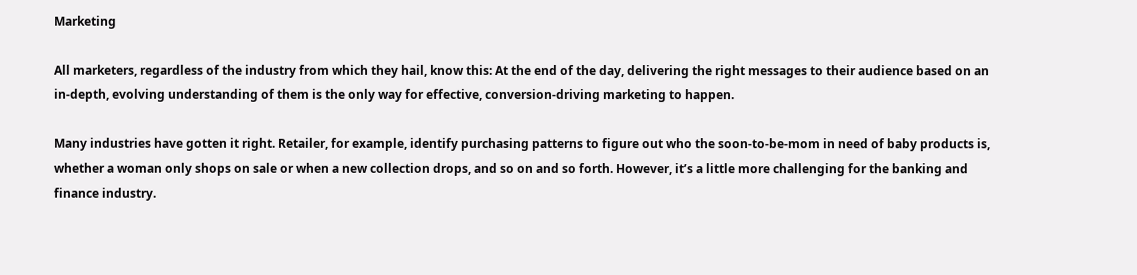Marketing

All marketers, regardless of the industry from which they hail, know this: At the end of the day, delivering the right messages to their audience based on an in-depth, evolving understanding of them is the only way for effective, conversion-driving marketing to happen.

Many industries have gotten it right. Retailer, for example, identify purchasing patterns to figure out who the soon-to-be-mom in need of baby products is, whether a woman only shops on sale or when a new collection drops, and so on and so forth. However, it’s a little more challenging for the banking and finance industry.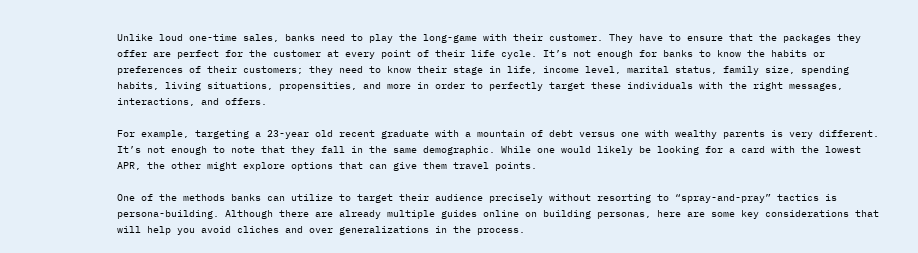Unlike loud one-time sales, banks need to play the long-game with their customer. They have to ensure that the packages they offer are perfect for the customer at every point of their life cycle. It’s not enough for banks to know the habits or preferences of their customers; they need to know their stage in life, income level, marital status, family size, spending habits, living situations, propensities, and more in order to perfectly target these individuals with the right messages, interactions, and offers.

For example, targeting a 23-year old recent graduate with a mountain of debt versus one with wealthy parents is very different. It’s not enough to note that they fall in the same demographic. While one would likely be looking for a card with the lowest APR, the other might explore options that can give them travel points.

One of the methods banks can utilize to target their audience precisely without resorting to “spray-and-pray” tactics is persona-building. Although there are already multiple guides online on building personas, here are some key considerations that will help you avoid cliches and over generalizations in the process.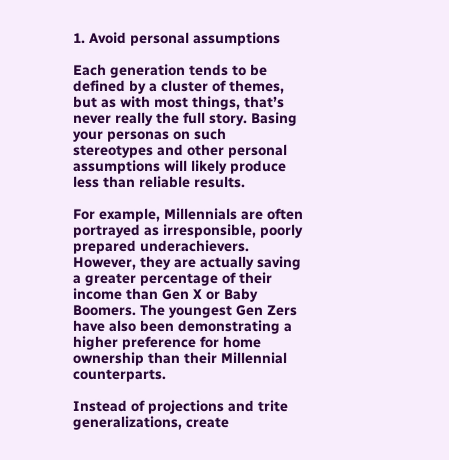1. Avoid personal assumptions

Each generation tends to be defined by a cluster of themes, but as with most things, that’s never really the full story. Basing your personas on such stereotypes and other personal assumptions will likely produce less than reliable results.

For example, Millennials are often portrayed as irresponsible, poorly prepared underachievers. However, they are actually saving a greater percentage of their income than Gen X or Baby Boomers. The youngest Gen Zers have also been demonstrating a higher preference for home ownership than their Millennial counterparts.

Instead of projections and trite generalizations, create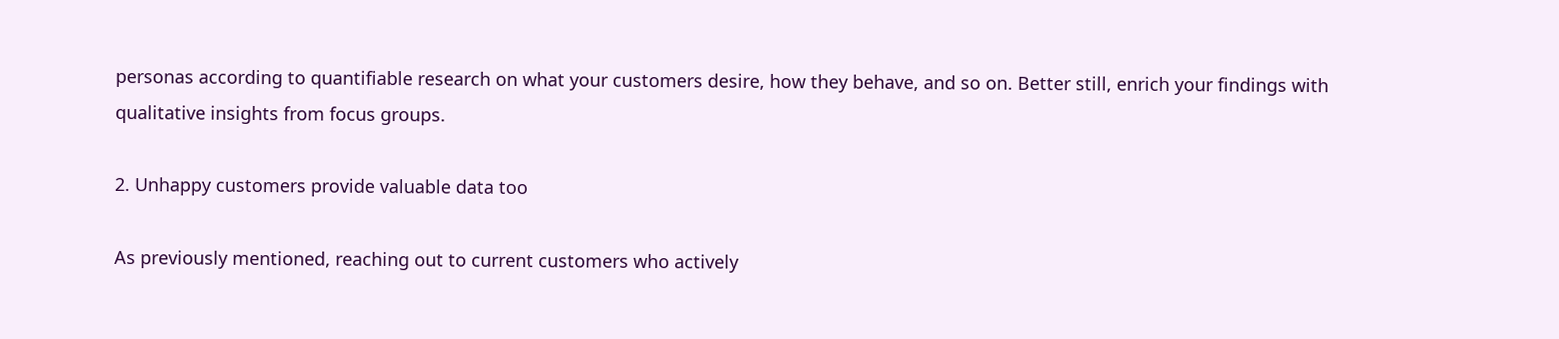personas according to quantifiable research on what your customers desire, how they behave, and so on. Better still, enrich your findings with qualitative insights from focus groups.

2. Unhappy customers provide valuable data too

As previously mentioned, reaching out to current customers who actively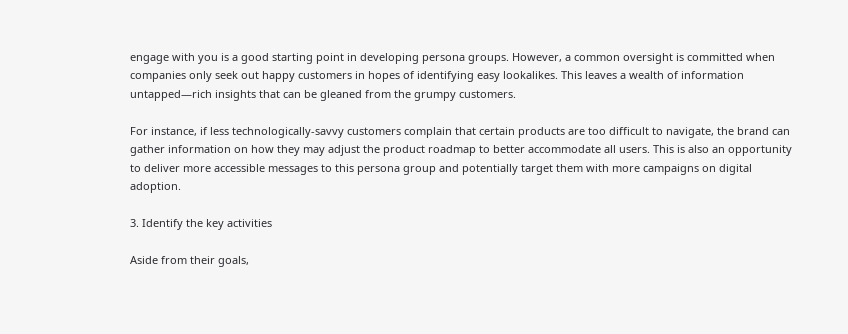engage with you is a good starting point in developing persona groups. However, a common oversight is committed when companies only seek out happy customers in hopes of identifying easy lookalikes. This leaves a wealth of information untapped—rich insights that can be gleaned from the grumpy customers.

For instance, if less technologically-savvy customers complain that certain products are too difficult to navigate, the brand can gather information on how they may adjust the product roadmap to better accommodate all users. This is also an opportunity to deliver more accessible messages to this persona group and potentially target them with more campaigns on digital adoption.

3. Identify the key activities

Aside from their goals,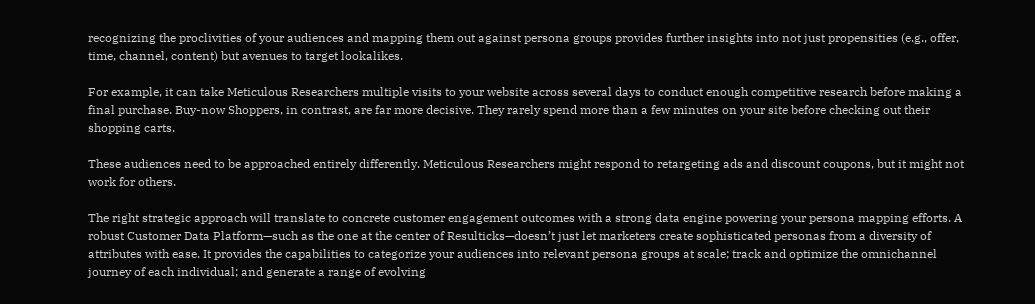recognizing the proclivities of your audiences and mapping them out against persona groups provides further insights into not just propensities (e.g., offer, time, channel, content) but avenues to target lookalikes.

For example, it can take Meticulous Researchers multiple visits to your website across several days to conduct enough competitive research before making a final purchase. Buy-now Shoppers, in contrast, are far more decisive. They rarely spend more than a few minutes on your site before checking out their shopping carts.

These audiences need to be approached entirely differently. Meticulous Researchers might respond to retargeting ads and discount coupons, but it might not work for others.

The right strategic approach will translate to concrete customer engagement outcomes with a strong data engine powering your persona mapping efforts. A robust Customer Data Platform—such as the one at the center of Resulticks—doesn’t just let marketers create sophisticated personas from a diversity of attributes with ease. It provides the capabilities to categorize your audiences into relevant persona groups at scale; track and optimize the omnichannel journey of each individual; and generate a range of evolving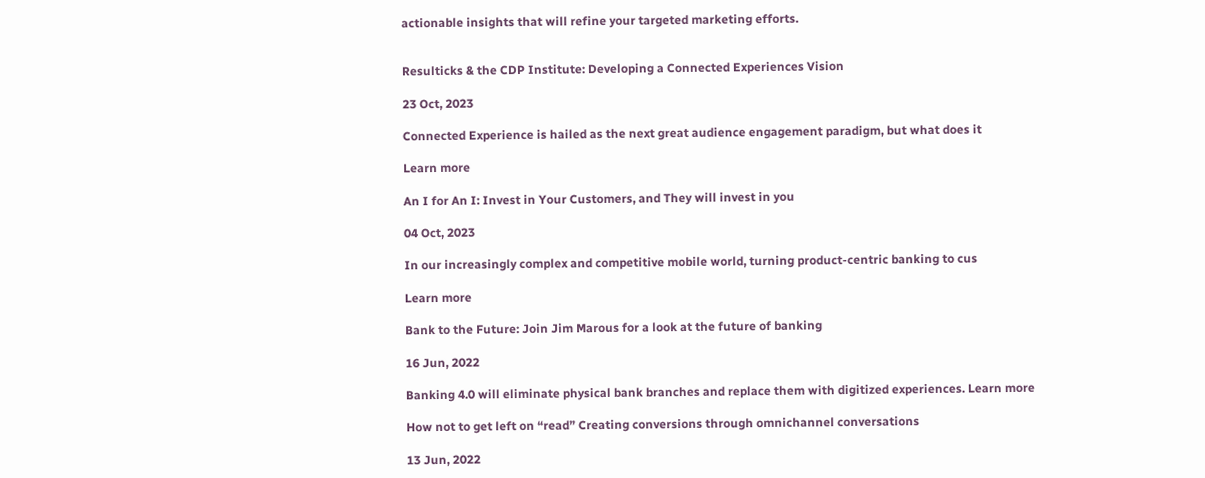actionable insights that will refine your targeted marketing efforts.


Resulticks & the CDP Institute: Developing a Connected Experiences Vision

23 Oct, 2023

Connected Experience is hailed as the next great audience engagement paradigm, but what does it

Learn more

An I for An I: Invest in Your Customers, and They will invest in you

04 Oct, 2023

In our increasingly complex and competitive mobile world, turning product-centric banking to cus

Learn more

Bank to the Future: Join Jim Marous for a look at the future of banking

16 Jun, 2022

Banking 4.0 will eliminate physical bank branches and replace them with digitized experiences. Learn more

How not to get left on “read” Creating conversions through omnichannel conversations

13 Jun, 2022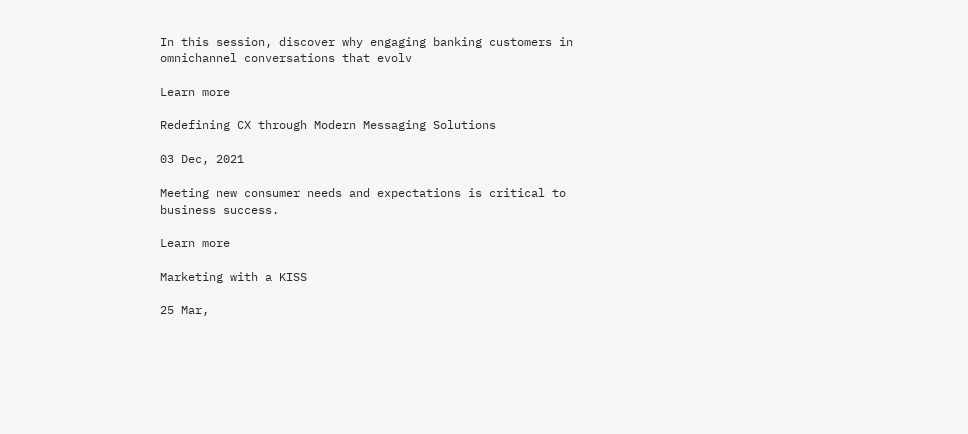In this session, discover why engaging banking customers in omnichannel conversations that evolv

Learn more

Redefining CX through Modern Messaging Solutions

03 Dec, 2021

Meeting new consumer needs and expectations is critical to business success.

Learn more

Marketing with a KISS

25 Mar,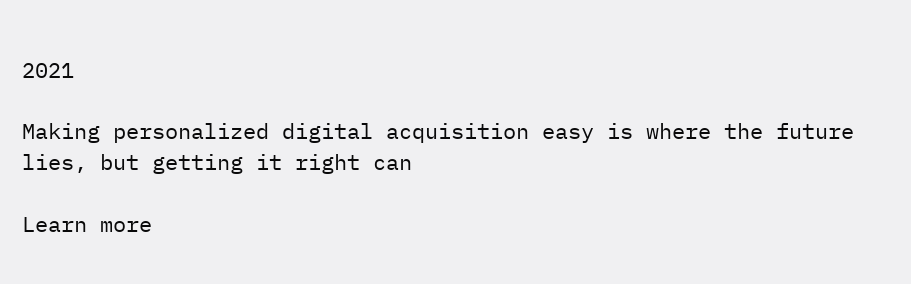2021

Making personalized digital acquisition easy is where the future lies, but getting it right can

Learn more